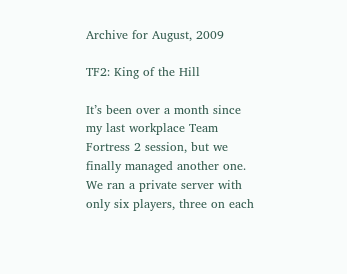Archive for August, 2009

TF2: King of the Hill

It’s been over a month since my last workplace Team Fortress 2 session, but we finally managed another one. We ran a private server with only six players, three on each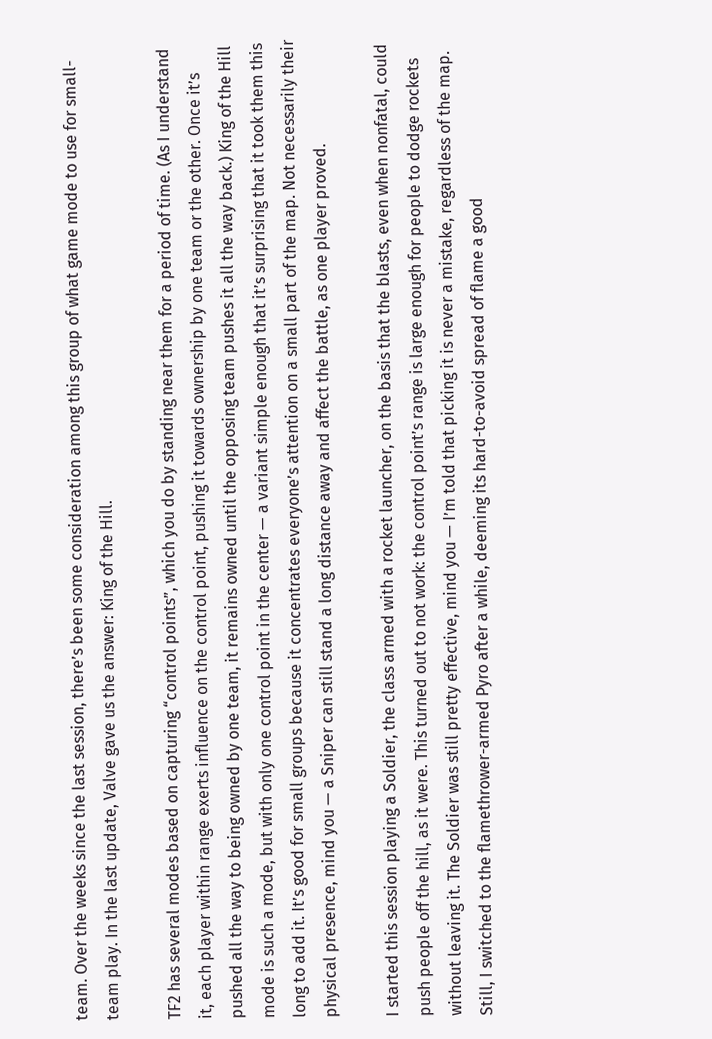team. Over the weeks since the last session, there’s been some consideration among this group of what game mode to use for small-team play. In the last update, Valve gave us the answer: King of the Hill.

TF2 has several modes based on capturing “control points”, which you do by standing near them for a period of time. (As I understand it, each player within range exerts influence on the control point, pushing it towards ownership by one team or the other. Once it’s pushed all the way to being owned by one team, it remains owned until the opposing team pushes it all the way back.) King of the Hill mode is such a mode, but with only one control point in the center — a variant simple enough that it’s surprising that it took them this long to add it. It’s good for small groups because it concentrates everyone’s attention on a small part of the map. Not necessarily their physical presence, mind you — a Sniper can still stand a long distance away and affect the battle, as one player proved.

I started this session playing a Soldier, the class armed with a rocket launcher, on the basis that the blasts, even when nonfatal, could push people off the hill, as it were. This turned out to not work: the control point’s range is large enough for people to dodge rockets without leaving it. The Soldier was still pretty effective, mind you — I’m told that picking it is never a mistake, regardless of the map. Still, I switched to the flamethrower-armed Pyro after a while, deeming its hard-to-avoid spread of flame a good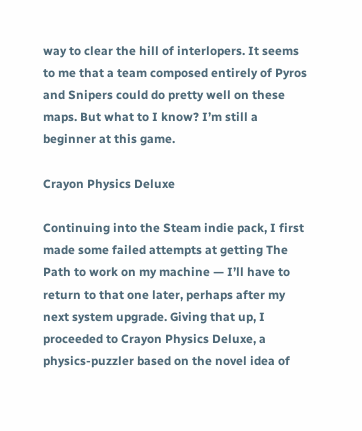way to clear the hill of interlopers. It seems to me that a team composed entirely of Pyros and Snipers could do pretty well on these maps. But what to I know? I’m still a beginner at this game.

Crayon Physics Deluxe

Continuing into the Steam indie pack, I first made some failed attempts at getting The Path to work on my machine — I’ll have to return to that one later, perhaps after my next system upgrade. Giving that up, I proceeded to Crayon Physics Deluxe, a physics-puzzler based on the novel idea of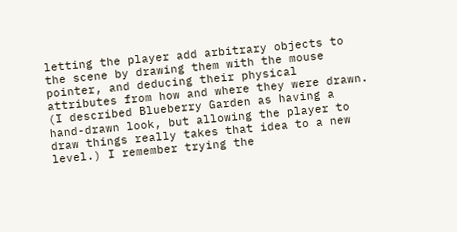letting the player add arbitrary objects to the scene by drawing them with the mouse pointer, and deducing their physical attributes from how and where they were drawn. (I described Blueberry Garden as having a hand-drawn look, but allowing the player to draw things really takes that idea to a new level.) I remember trying the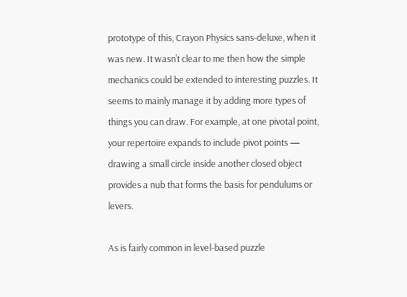prototype of this, Crayon Physics sans-deluxe, when it was new. It wasn’t clear to me then how the simple mechanics could be extended to interesting puzzles. It seems to mainly manage it by adding more types of things you can draw. For example, at one pivotal point, your repertoire expands to include pivot points — drawing a small circle inside another closed object provides a nub that forms the basis for pendulums or levers.

As is fairly common in level-based puzzle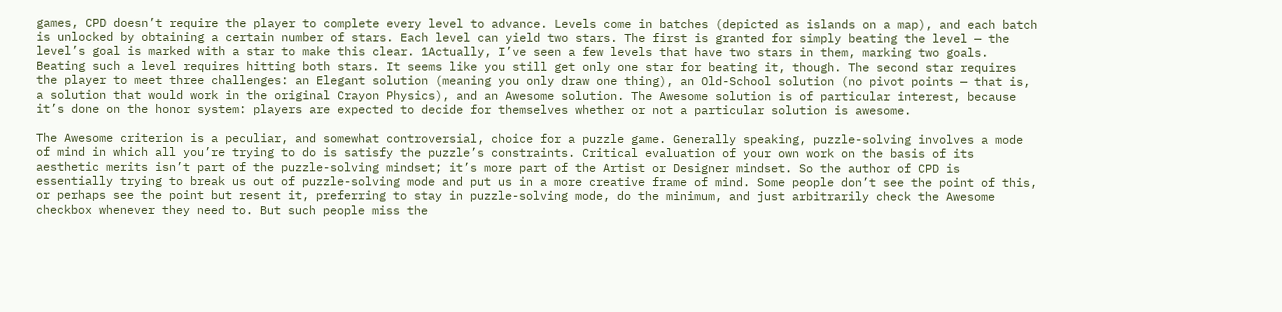games, CPD doesn’t require the player to complete every level to advance. Levels come in batches (depicted as islands on a map), and each batch is unlocked by obtaining a certain number of stars. Each level can yield two stars. The first is granted for simply beating the level — the level’s goal is marked with a star to make this clear. 1Actually, I’ve seen a few levels that have two stars in them, marking two goals. Beating such a level requires hitting both stars. It seems like you still get only one star for beating it, though. The second star requires the player to meet three challenges: an Elegant solution (meaning you only draw one thing), an Old-School solution (no pivot points — that is, a solution that would work in the original Crayon Physics), and an Awesome solution. The Awesome solution is of particular interest, because it’s done on the honor system: players are expected to decide for themselves whether or not a particular solution is awesome.

The Awesome criterion is a peculiar, and somewhat controversial, choice for a puzzle game. Generally speaking, puzzle-solving involves a mode of mind in which all you’re trying to do is satisfy the puzzle’s constraints. Critical evaluation of your own work on the basis of its aesthetic merits isn’t part of the puzzle-solving mindset; it’s more part of the Artist or Designer mindset. So the author of CPD is essentially trying to break us out of puzzle-solving mode and put us in a more creative frame of mind. Some people don’t see the point of this, or perhaps see the point but resent it, preferring to stay in puzzle-solving mode, do the minimum, and just arbitrarily check the Awesome checkbox whenever they need to. But such people miss the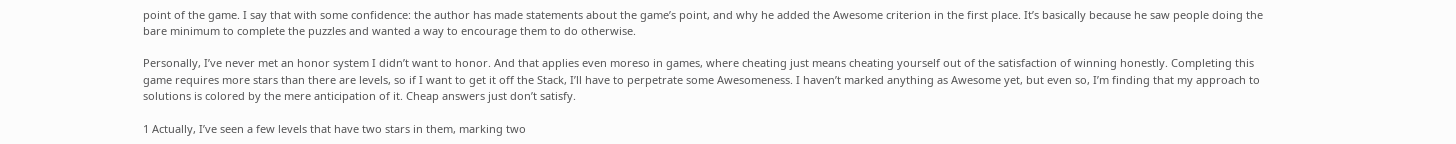point of the game. I say that with some confidence: the author has made statements about the game’s point, and why he added the Awesome criterion in the first place. It’s basically because he saw people doing the bare minimum to complete the puzzles and wanted a way to encourage them to do otherwise.

Personally, I’ve never met an honor system I didn’t want to honor. And that applies even moreso in games, where cheating just means cheating yourself out of the satisfaction of winning honestly. Completing this game requires more stars than there are levels, so if I want to get it off the Stack, I’ll have to perpetrate some Awesomeness. I haven’t marked anything as Awesome yet, but even so, I’m finding that my approach to solutions is colored by the mere anticipation of it. Cheap answers just don’t satisfy.

1 Actually, I’ve seen a few levels that have two stars in them, marking two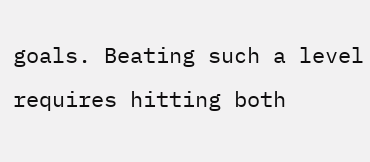goals. Beating such a level requires hitting both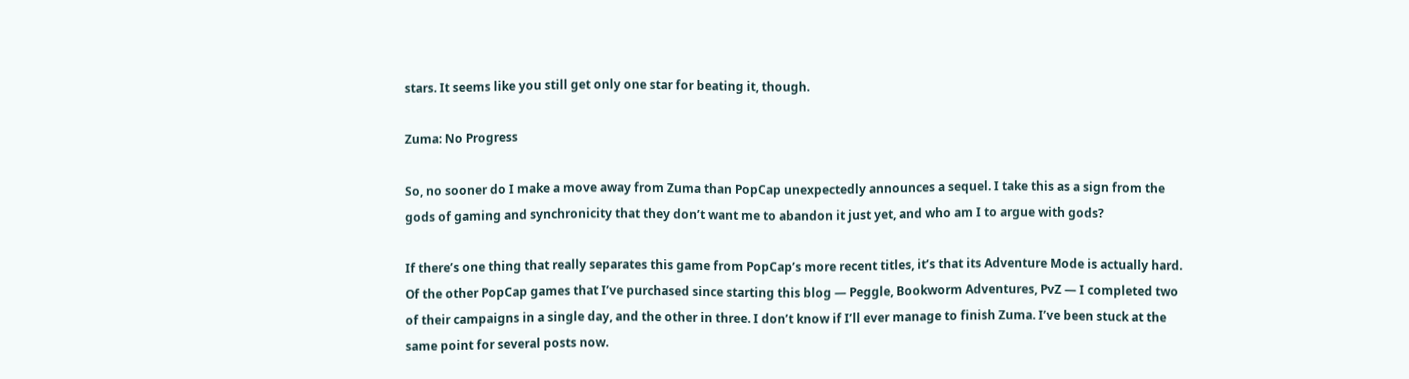stars. It seems like you still get only one star for beating it, though.

Zuma: No Progress

So, no sooner do I make a move away from Zuma than PopCap unexpectedly announces a sequel. I take this as a sign from the gods of gaming and synchronicity that they don’t want me to abandon it just yet, and who am I to argue with gods?

If there’s one thing that really separates this game from PopCap’s more recent titles, it’s that its Adventure Mode is actually hard. Of the other PopCap games that I’ve purchased since starting this blog — Peggle, Bookworm Adventures, PvZ — I completed two of their campaigns in a single day, and the other in three. I don’t know if I’ll ever manage to finish Zuma. I’ve been stuck at the same point for several posts now.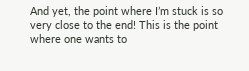And yet, the point where I’m stuck is so very close to the end! This is the point where one wants to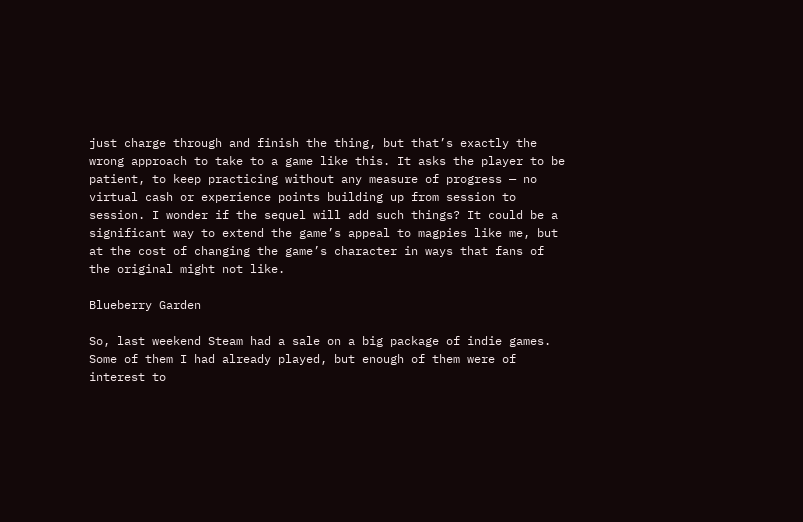just charge through and finish the thing, but that’s exactly the wrong approach to take to a game like this. It asks the player to be patient, to keep practicing without any measure of progress — no virtual cash or experience points building up from session to session. I wonder if the sequel will add such things? It could be a significant way to extend the game’s appeal to magpies like me, but at the cost of changing the game’s character in ways that fans of the original might not like.

Blueberry Garden

So, last weekend Steam had a sale on a big package of indie games. Some of them I had already played, but enough of them were of interest to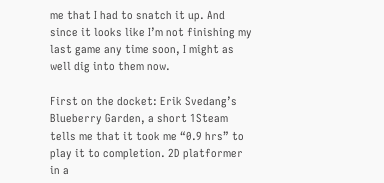me that I had to snatch it up. And since it looks like I’m not finishing my last game any time soon, I might as well dig into them now.

First on the docket: Erik Svedang’s Blueberry Garden, a short 1Steam tells me that it took me “0.9 hrs” to play it to completion. 2D platformer in a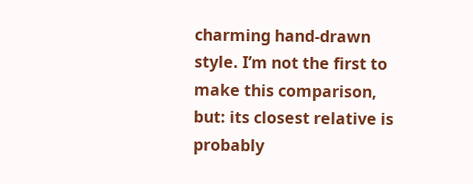charming hand-drawn style. I’m not the first to make this comparison, but: its closest relative is probably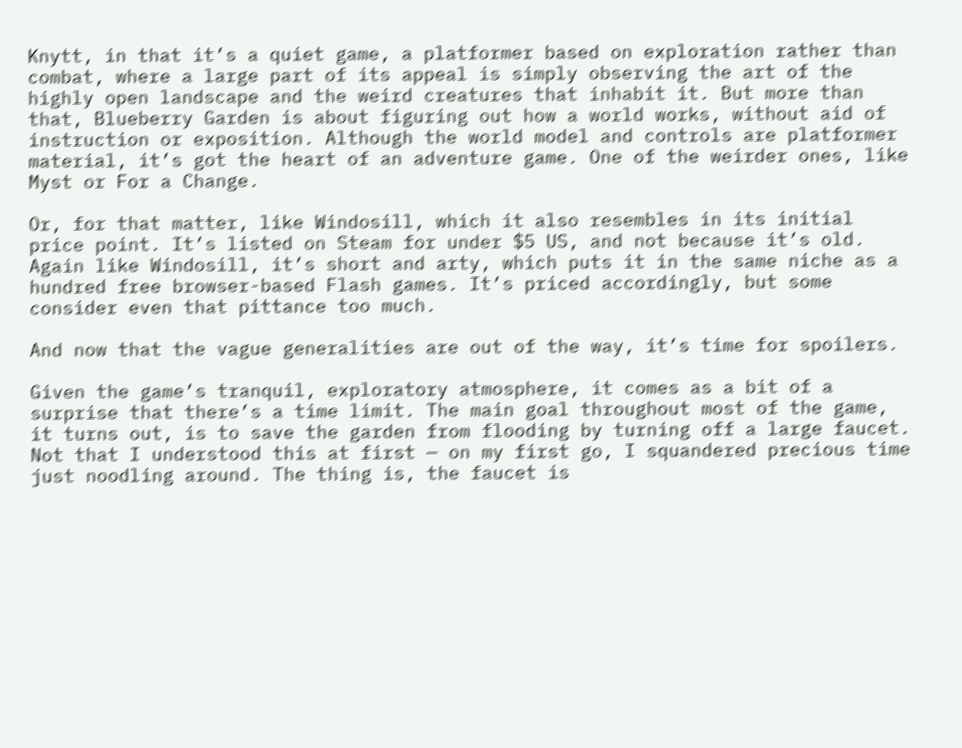Knytt, in that it’s a quiet game, a platformer based on exploration rather than combat, where a large part of its appeal is simply observing the art of the highly open landscape and the weird creatures that inhabit it. But more than that, Blueberry Garden is about figuring out how a world works, without aid of instruction or exposition. Although the world model and controls are platformer material, it’s got the heart of an adventure game. One of the weirder ones, like Myst or For a Change.

Or, for that matter, like Windosill, which it also resembles in its initial price point. It’s listed on Steam for under $5 US, and not because it’s old. Again like Windosill, it’s short and arty, which puts it in the same niche as a hundred free browser-based Flash games. It’s priced accordingly, but some consider even that pittance too much.

And now that the vague generalities are out of the way, it’s time for spoilers.

Given the game’s tranquil, exploratory atmosphere, it comes as a bit of a surprise that there’s a time limit. The main goal throughout most of the game, it turns out, is to save the garden from flooding by turning off a large faucet. Not that I understood this at first — on my first go, I squandered precious time just noodling around. The thing is, the faucet is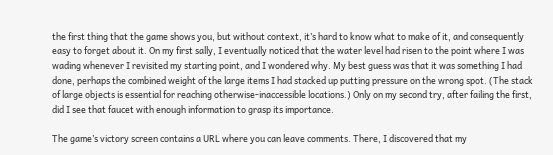the first thing that the game shows you, but without context, it’s hard to know what to make of it, and consequently easy to forget about it. On my first sally, I eventually noticed that the water level had risen to the point where I was wading whenever I revisited my starting point, and I wondered why. My best guess was that it was something I had done, perhaps the combined weight of the large items I had stacked up putting pressure on the wrong spot. (The stack of large objects is essential for reaching otherwise-inaccessible locations.) Only on my second try, after failing the first, did I see that faucet with enough information to grasp its importance.

The game’s victory screen contains a URL where you can leave comments. There, I discovered that my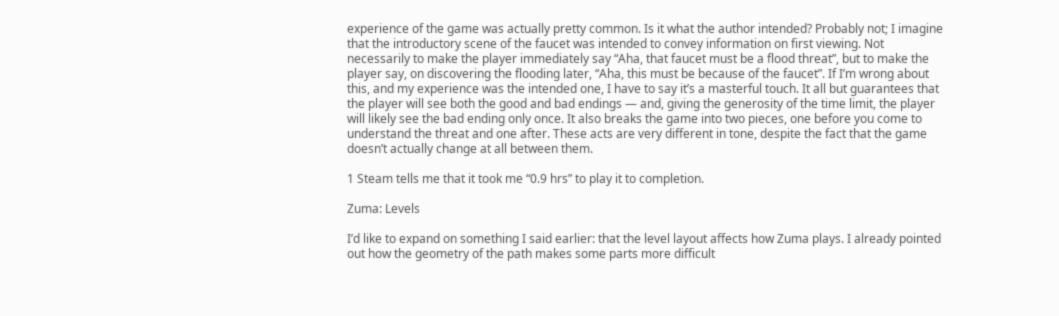experience of the game was actually pretty common. Is it what the author intended? Probably not; I imagine that the introductory scene of the faucet was intended to convey information on first viewing. Not necessarily to make the player immediately say “Aha, that faucet must be a flood threat”, but to make the player say, on discovering the flooding later, “Aha, this must be because of the faucet”. If I’m wrong about this, and my experience was the intended one, I have to say it’s a masterful touch. It all but guarantees that the player will see both the good and bad endings — and, giving the generosity of the time limit, the player will likely see the bad ending only once. It also breaks the game into two pieces, one before you come to understand the threat and one after. These acts are very different in tone, despite the fact that the game doesn’t actually change at all between them.

1 Steam tells me that it took me “0.9 hrs” to play it to completion.

Zuma: Levels

I’d like to expand on something I said earlier: that the level layout affects how Zuma plays. I already pointed out how the geometry of the path makes some parts more difficult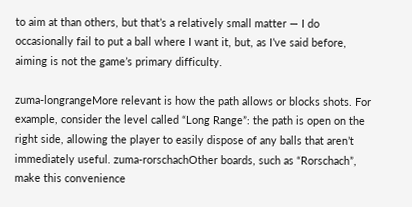to aim at than others, but that’s a relatively small matter — I do occasionally fail to put a ball where I want it, but, as I’ve said before, aiming is not the game’s primary difficulty.

zuma-longrangeMore relevant is how the path allows or blocks shots. For example, consider the level called “Long Range”: the path is open on the right side, allowing the player to easily dispose of any balls that aren’t immediately useful. zuma-rorschachOther boards, such as “Rorschach”, make this convenience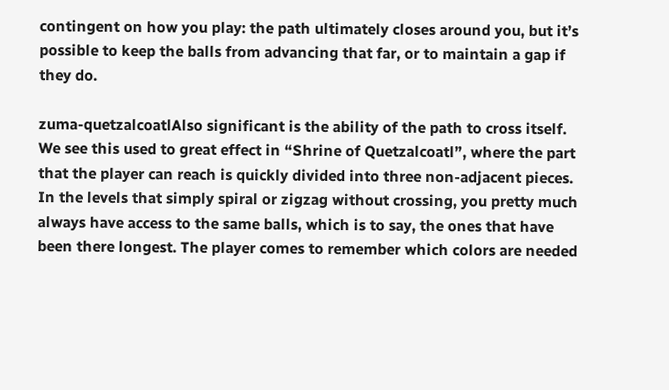contingent on how you play: the path ultimately closes around you, but it’s possible to keep the balls from advancing that far, or to maintain a gap if they do.

zuma-quetzalcoatlAlso significant is the ability of the path to cross itself. We see this used to great effect in “Shrine of Quetzalcoatl”, where the part that the player can reach is quickly divided into three non-adjacent pieces. In the levels that simply spiral or zigzag without crossing, you pretty much always have access to the same balls, which is to say, the ones that have been there longest. The player comes to remember which colors are needed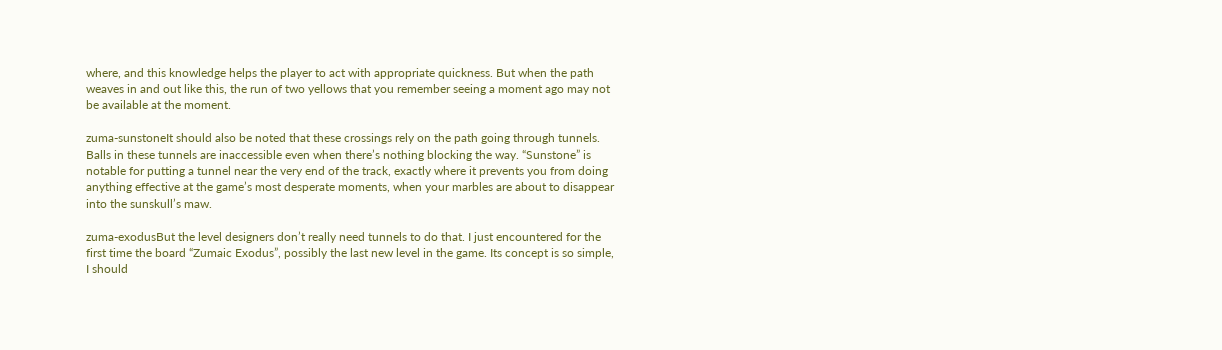where, and this knowledge helps the player to act with appropriate quickness. But when the path weaves in and out like this, the run of two yellows that you remember seeing a moment ago may not be available at the moment.

zuma-sunstoneIt should also be noted that these crossings rely on the path going through tunnels. Balls in these tunnels are inaccessible even when there’s nothing blocking the way. “Sunstone” is notable for putting a tunnel near the very end of the track, exactly where it prevents you from doing anything effective at the game’s most desperate moments, when your marbles are about to disappear into the sunskull’s maw.

zuma-exodusBut the level designers don’t really need tunnels to do that. I just encountered for the first time the board “Zumaic Exodus”, possibly the last new level in the game. Its concept is so simple, I should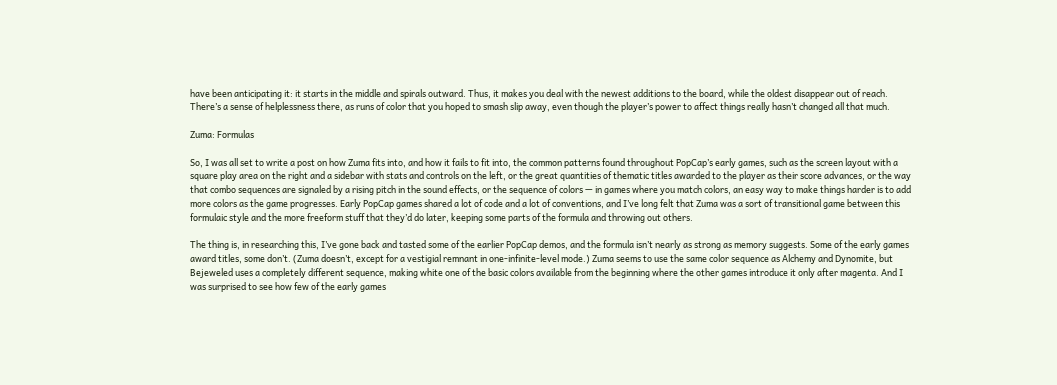have been anticipating it: it starts in the middle and spirals outward. Thus, it makes you deal with the newest additions to the board, while the oldest disappear out of reach. There’s a sense of helplessness there, as runs of color that you hoped to smash slip away, even though the player’s power to affect things really hasn’t changed all that much.

Zuma: Formulas

So, I was all set to write a post on how Zuma fits into, and how it fails to fit into, the common patterns found throughout PopCap’s early games, such as the screen layout with a square play area on the right and a sidebar with stats and controls on the left, or the great quantities of thematic titles awarded to the player as their score advances, or the way that combo sequences are signaled by a rising pitch in the sound effects, or the sequence of colors — in games where you match colors, an easy way to make things harder is to add more colors as the game progresses. Early PopCap games shared a lot of code and a lot of conventions, and I’ve long felt that Zuma was a sort of transitional game between this formulaic style and the more freeform stuff that they’d do later, keeping some parts of the formula and throwing out others.

The thing is, in researching this, I’ve gone back and tasted some of the earlier PopCap demos, and the formula isn’t nearly as strong as memory suggests. Some of the early games award titles, some don’t. (Zuma doesn’t, except for a vestigial remnant in one-infinite-level mode.) Zuma seems to use the same color sequence as Alchemy and Dynomite, but Bejeweled uses a completely different sequence, making white one of the basic colors available from the beginning where the other games introduce it only after magenta. And I was surprised to see how few of the early games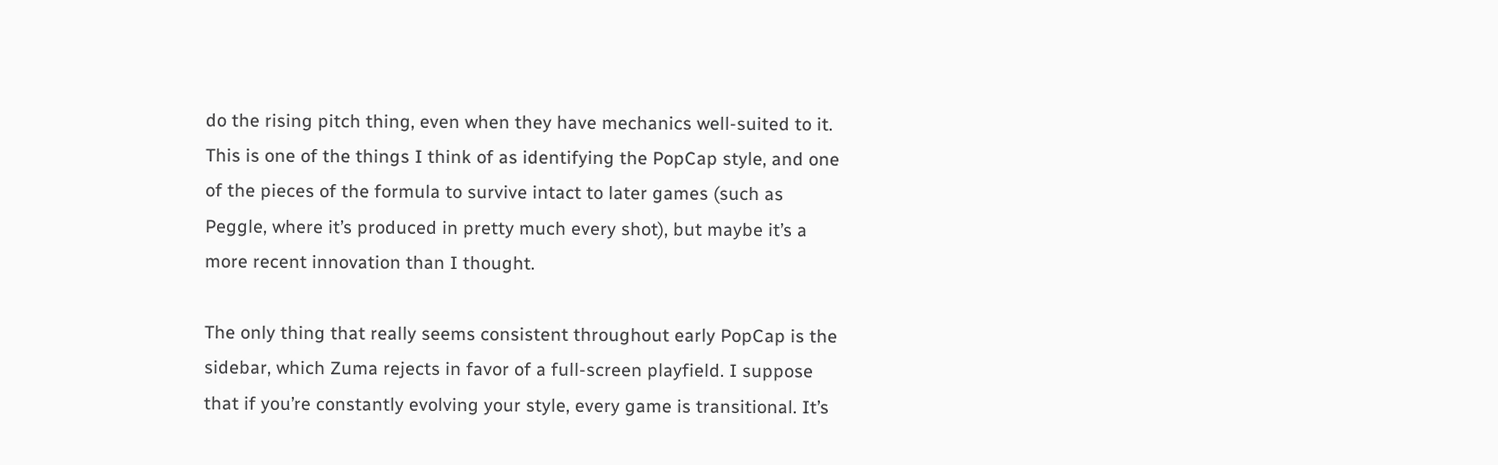do the rising pitch thing, even when they have mechanics well-suited to it. This is one of the things I think of as identifying the PopCap style, and one of the pieces of the formula to survive intact to later games (such as Peggle, where it’s produced in pretty much every shot), but maybe it’s a more recent innovation than I thought.

The only thing that really seems consistent throughout early PopCap is the sidebar, which Zuma rejects in favor of a full-screen playfield. I suppose that if you’re constantly evolving your style, every game is transitional. It’s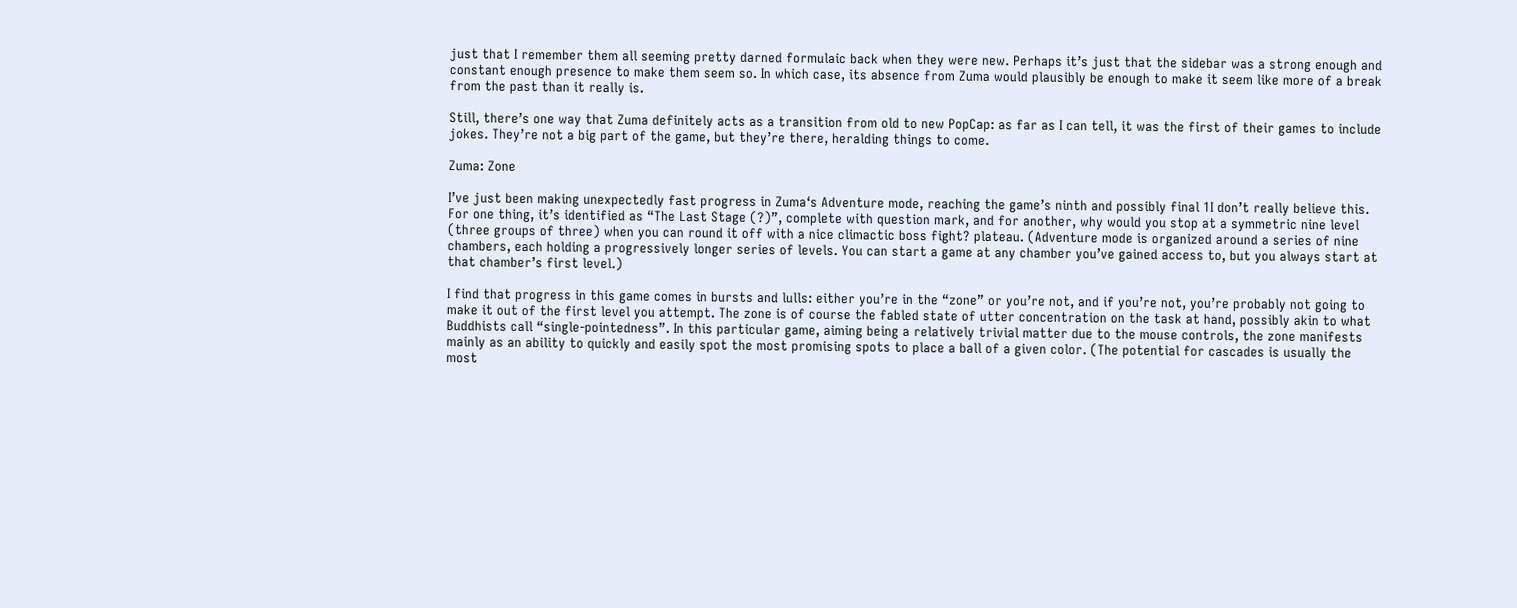just that I remember them all seeming pretty darned formulaic back when they were new. Perhaps it’s just that the sidebar was a strong enough and constant enough presence to make them seem so. In which case, its absence from Zuma would plausibly be enough to make it seem like more of a break from the past than it really is.

Still, there’s one way that Zuma definitely acts as a transition from old to new PopCap: as far as I can tell, it was the first of their games to include jokes. They’re not a big part of the game, but they’re there, heralding things to come.

Zuma: Zone

I’ve just been making unexpectedly fast progress in Zuma‘s Adventure mode, reaching the game’s ninth and possibly final 1I don’t really believe this. For one thing, it’s identified as “The Last Stage (?)”, complete with question mark, and for another, why would you stop at a symmetric nine level (three groups of three) when you can round it off with a nice climactic boss fight? plateau. (Adventure mode is organized around a series of nine chambers, each holding a progressively longer series of levels. You can start a game at any chamber you’ve gained access to, but you always start at that chamber’s first level.)

I find that progress in this game comes in bursts and lulls: either you’re in the “zone” or you’re not, and if you’re not, you’re probably not going to make it out of the first level you attempt. The zone is of course the fabled state of utter concentration on the task at hand, possibly akin to what Buddhists call “single-pointedness”. In this particular game, aiming being a relatively trivial matter due to the mouse controls, the zone manifests mainly as an ability to quickly and easily spot the most promising spots to place a ball of a given color. (The potential for cascades is usually the most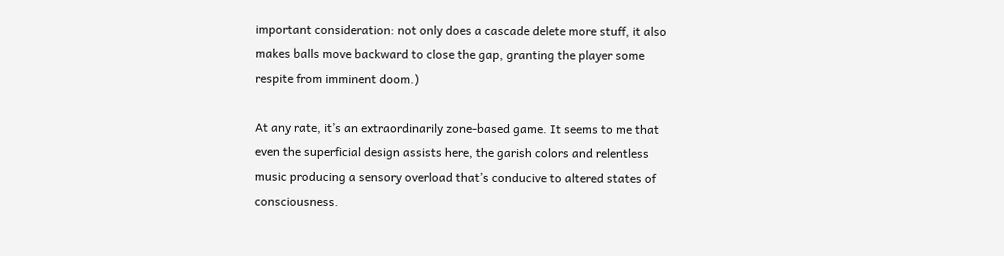important consideration: not only does a cascade delete more stuff, it also makes balls move backward to close the gap, granting the player some respite from imminent doom.)

At any rate, it’s an extraordinarily zone-based game. It seems to me that even the superficial design assists here, the garish colors and relentless music producing a sensory overload that’s conducive to altered states of consciousness.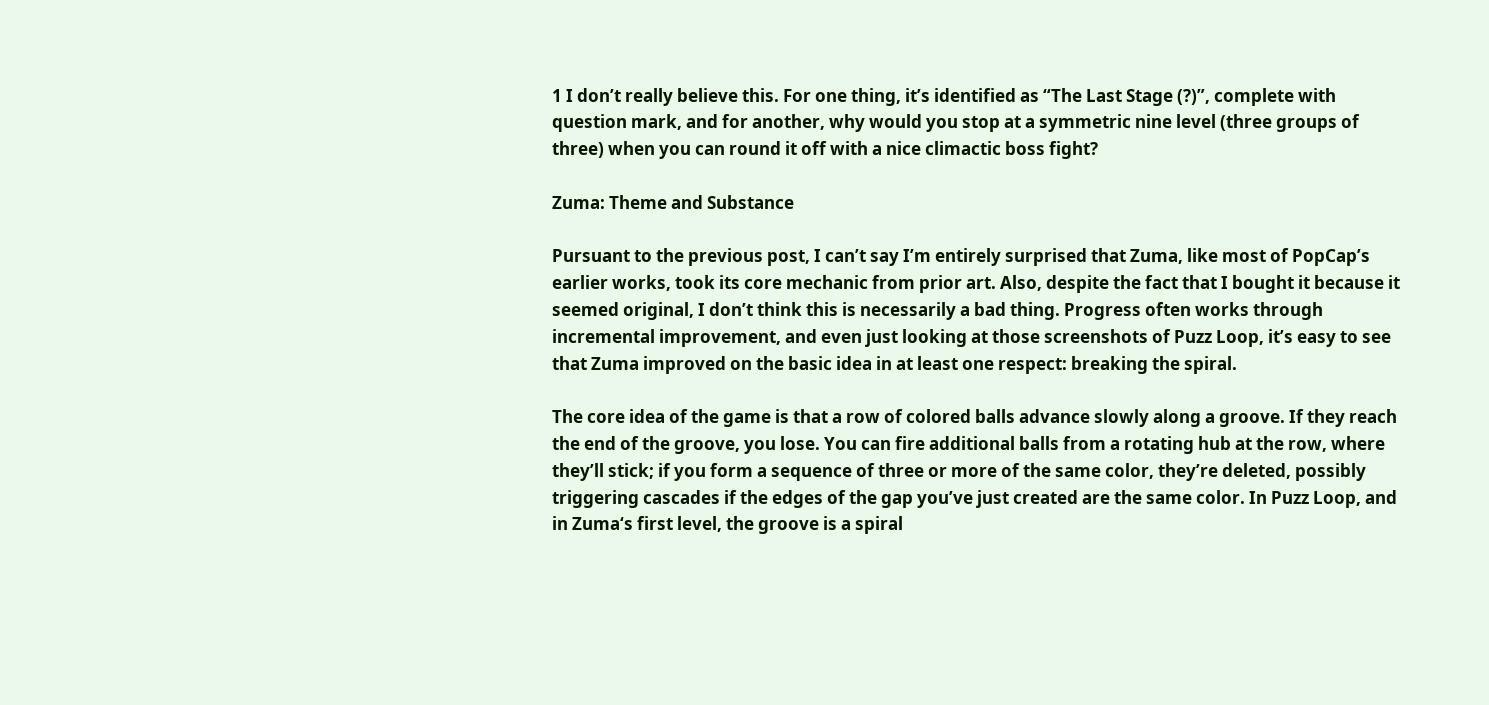1 I don’t really believe this. For one thing, it’s identified as “The Last Stage (?)”, complete with question mark, and for another, why would you stop at a symmetric nine level (three groups of three) when you can round it off with a nice climactic boss fight?

Zuma: Theme and Substance

Pursuant to the previous post, I can’t say I’m entirely surprised that Zuma, like most of PopCap’s earlier works, took its core mechanic from prior art. Also, despite the fact that I bought it because it seemed original, I don’t think this is necessarily a bad thing. Progress often works through incremental improvement, and even just looking at those screenshots of Puzz Loop, it’s easy to see that Zuma improved on the basic idea in at least one respect: breaking the spiral.

The core idea of the game is that a row of colored balls advance slowly along a groove. If they reach the end of the groove, you lose. You can fire additional balls from a rotating hub at the row, where they’ll stick; if you form a sequence of three or more of the same color, they’re deleted, possibly triggering cascades if the edges of the gap you’ve just created are the same color. In Puzz Loop, and in Zuma‘s first level, the groove is a spiral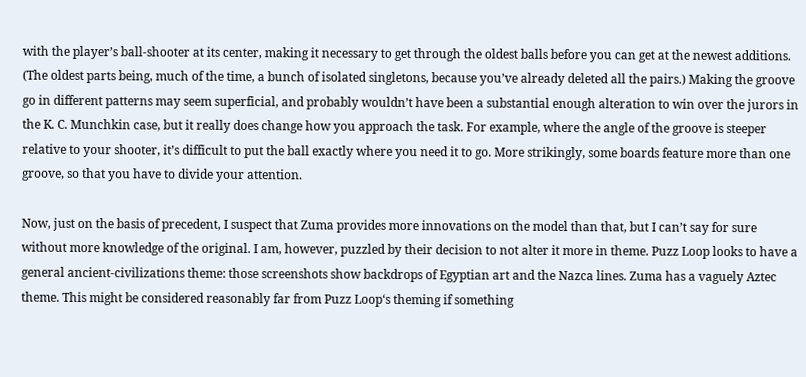with the player’s ball-shooter at its center, making it necessary to get through the oldest balls before you can get at the newest additions. (The oldest parts being, much of the time, a bunch of isolated singletons, because you’ve already deleted all the pairs.) Making the groove go in different patterns may seem superficial, and probably wouldn’t have been a substantial enough alteration to win over the jurors in the K. C. Munchkin case, but it really does change how you approach the task. For example, where the angle of the groove is steeper relative to your shooter, it’s difficult to put the ball exactly where you need it to go. More strikingly, some boards feature more than one groove, so that you have to divide your attention.

Now, just on the basis of precedent, I suspect that Zuma provides more innovations on the model than that, but I can’t say for sure without more knowledge of the original. I am, however, puzzled by their decision to not alter it more in theme. Puzz Loop looks to have a general ancient-civilizations theme: those screenshots show backdrops of Egyptian art and the Nazca lines. Zuma has a vaguely Aztec theme. This might be considered reasonably far from Puzz Loop‘s theming if something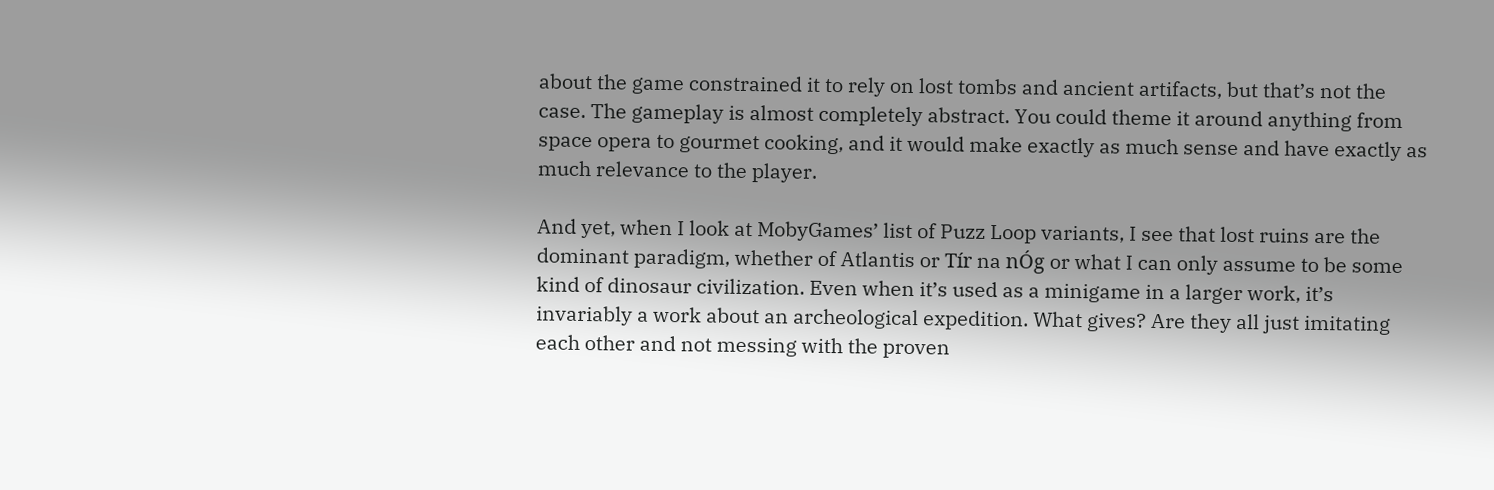about the game constrained it to rely on lost tombs and ancient artifacts, but that’s not the case. The gameplay is almost completely abstract. You could theme it around anything from space opera to gourmet cooking, and it would make exactly as much sense and have exactly as much relevance to the player.

And yet, when I look at MobyGames’ list of Puzz Loop variants, I see that lost ruins are the dominant paradigm, whether of Atlantis or Tír na nÓg or what I can only assume to be some kind of dinosaur civilization. Even when it’s used as a minigame in a larger work, it’s invariably a work about an archeological expedition. What gives? Are they all just imitating each other and not messing with the proven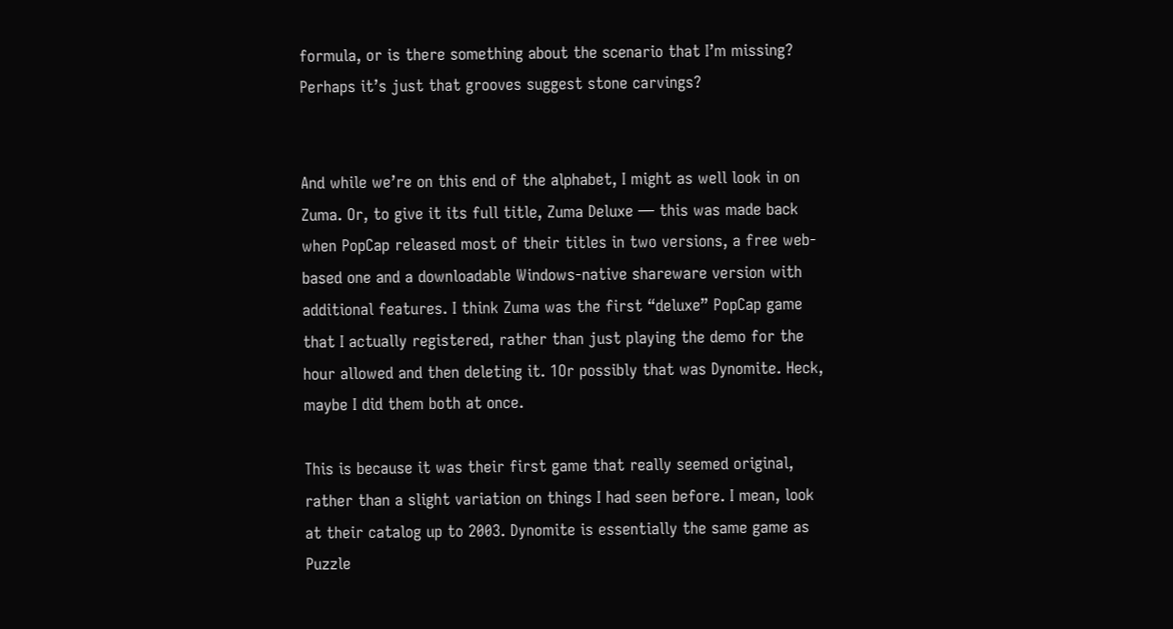formula, or is there something about the scenario that I’m missing? Perhaps it’s just that grooves suggest stone carvings?


And while we’re on this end of the alphabet, I might as well look in on Zuma. Or, to give it its full title, Zuma Deluxe — this was made back when PopCap released most of their titles in two versions, a free web-based one and a downloadable Windows-native shareware version with additional features. I think Zuma was the first “deluxe” PopCap game that I actually registered, rather than just playing the demo for the hour allowed and then deleting it. 1Or possibly that was Dynomite. Heck, maybe I did them both at once.

This is because it was their first game that really seemed original, rather than a slight variation on things I had seen before. I mean, look at their catalog up to 2003. Dynomite is essentially the same game as Puzzle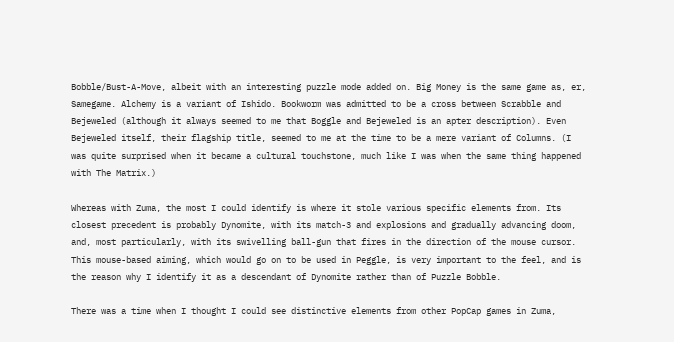Bobble/Bust-A-Move, albeit with an interesting puzzle mode added on. Big Money is the same game as, er, Samegame. Alchemy is a variant of Ishido. Bookworm was admitted to be a cross between Scrabble and Bejeweled (although it always seemed to me that Boggle and Bejeweled is an apter description). Even Bejeweled itself, their flagship title, seemed to me at the time to be a mere variant of Columns. (I was quite surprised when it became a cultural touchstone, much like I was when the same thing happened with The Matrix.)

Whereas with Zuma, the most I could identify is where it stole various specific elements from. Its closest precedent is probably Dynomite, with its match-3 and explosions and gradually advancing doom, and, most particularly, with its swivelling ball-gun that fires in the direction of the mouse cursor. This mouse-based aiming, which would go on to be used in Peggle, is very important to the feel, and is the reason why I identify it as a descendant of Dynomite rather than of Puzzle Bobble.

There was a time when I thought I could see distinctive elements from other PopCap games in Zuma,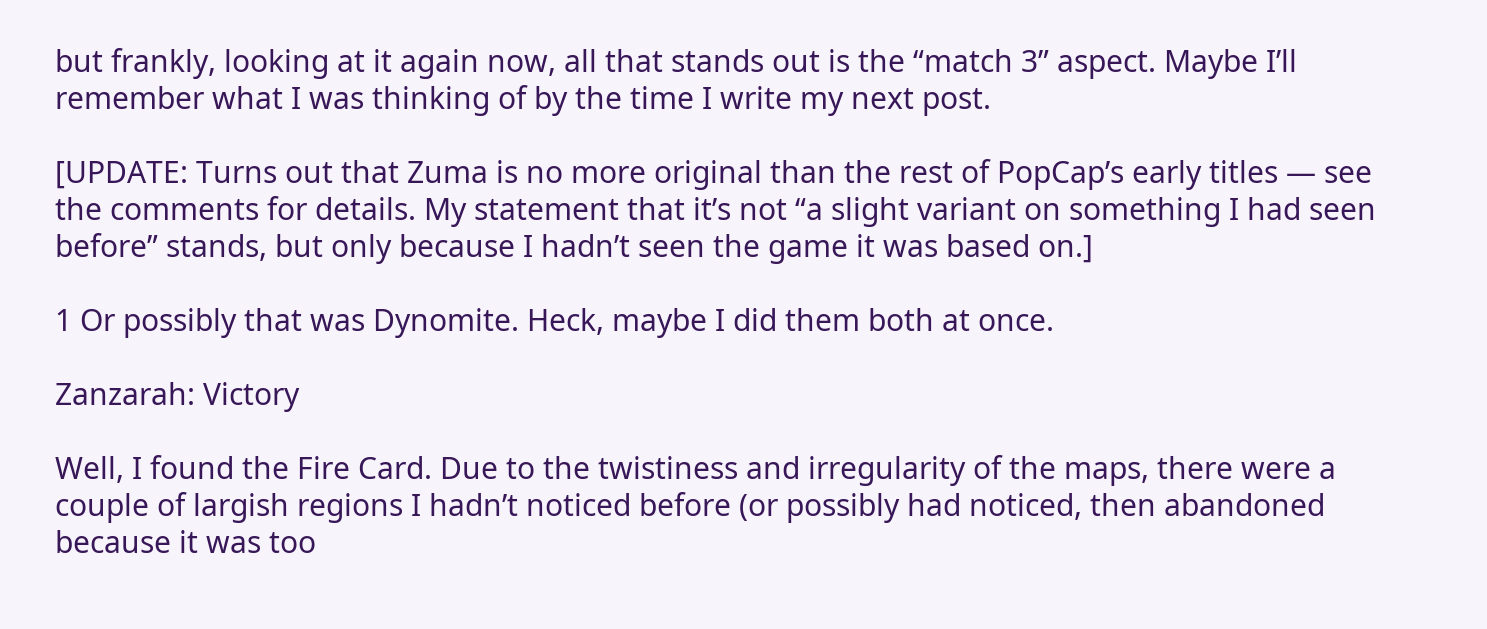but frankly, looking at it again now, all that stands out is the “match 3” aspect. Maybe I’ll remember what I was thinking of by the time I write my next post.

[UPDATE: Turns out that Zuma is no more original than the rest of PopCap’s early titles — see the comments for details. My statement that it’s not “a slight variant on something I had seen before” stands, but only because I hadn’t seen the game it was based on.]

1 Or possibly that was Dynomite. Heck, maybe I did them both at once.

Zanzarah: Victory

Well, I found the Fire Card. Due to the twistiness and irregularity of the maps, there were a couple of largish regions I hadn’t noticed before (or possibly had noticed, then abandoned because it was too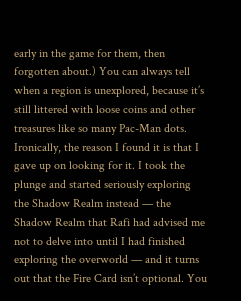early in the game for them, then forgotten about.) You can always tell when a region is unexplored, because it’s still littered with loose coins and other treasures like so many Pac-Man dots. Ironically, the reason I found it is that I gave up on looking for it. I took the plunge and started seriously exploring the Shadow Realm instead — the Shadow Realm that Rafi had advised me not to delve into until I had finished exploring the overworld — and it turns out that the Fire Card isn’t optional. You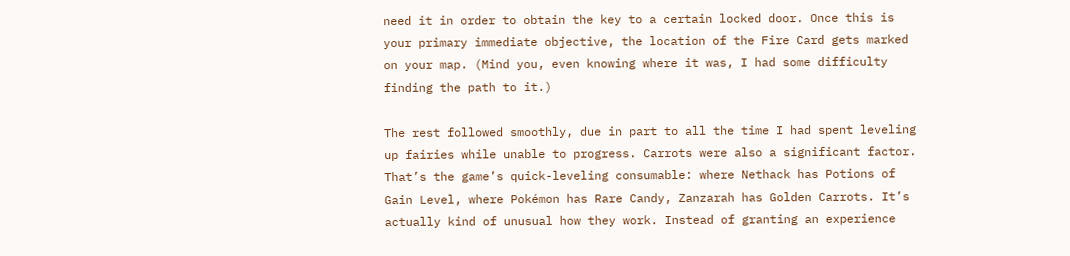need it in order to obtain the key to a certain locked door. Once this is your primary immediate objective, the location of the Fire Card gets marked on your map. (Mind you, even knowing where it was, I had some difficulty finding the path to it.)

The rest followed smoothly, due in part to all the time I had spent leveling up fairies while unable to progress. Carrots were also a significant factor. That’s the game’s quick-leveling consumable: where Nethack has Potions of Gain Level, where Pokémon has Rare Candy, Zanzarah has Golden Carrots. It’s actually kind of unusual how they work. Instead of granting an experience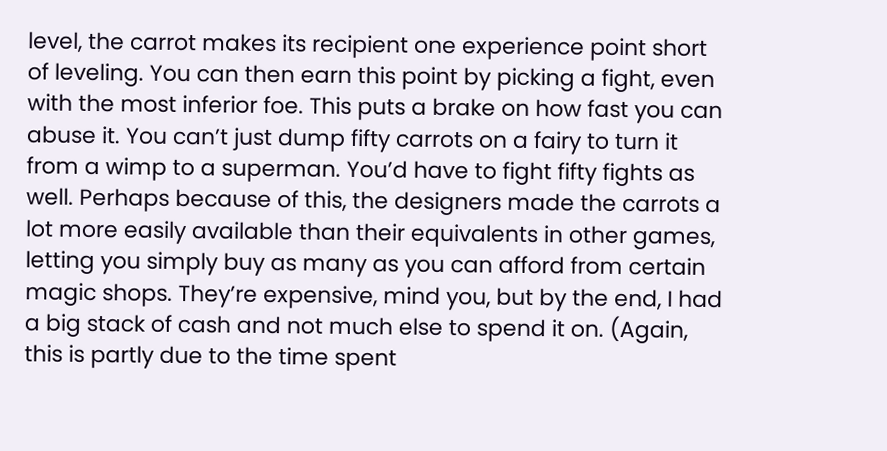level, the carrot makes its recipient one experience point short of leveling. You can then earn this point by picking a fight, even with the most inferior foe. This puts a brake on how fast you can abuse it. You can’t just dump fifty carrots on a fairy to turn it from a wimp to a superman. You’d have to fight fifty fights as well. Perhaps because of this, the designers made the carrots a lot more easily available than their equivalents in other games, letting you simply buy as many as you can afford from certain magic shops. They’re expensive, mind you, but by the end, I had a big stack of cash and not much else to spend it on. (Again, this is partly due to the time spent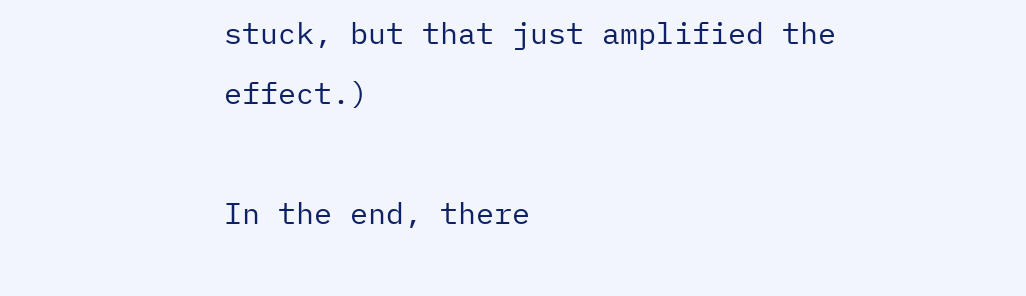stuck, but that just amplified the effect.)

In the end, there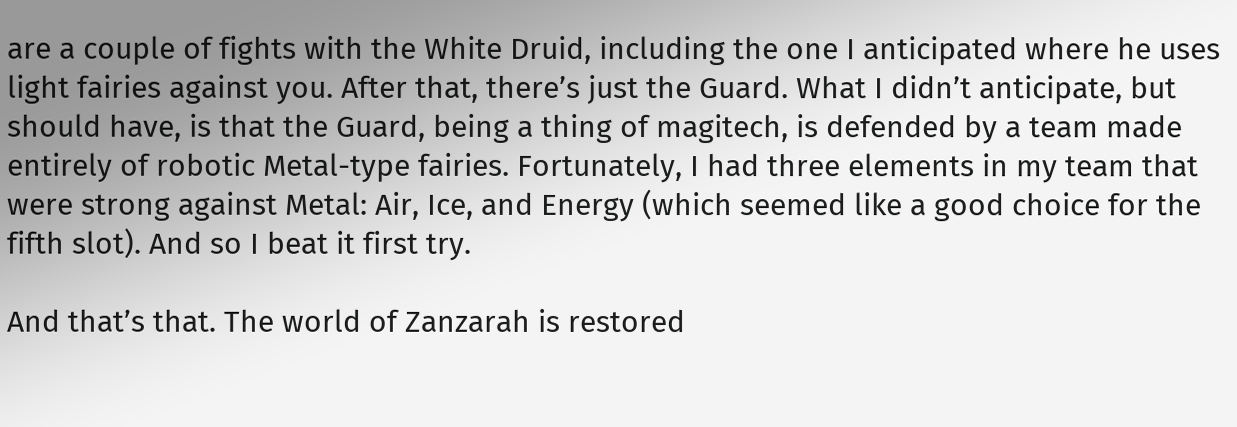are a couple of fights with the White Druid, including the one I anticipated where he uses light fairies against you. After that, there’s just the Guard. What I didn’t anticipate, but should have, is that the Guard, being a thing of magitech, is defended by a team made entirely of robotic Metal-type fairies. Fortunately, I had three elements in my team that were strong against Metal: Air, Ice, and Energy (which seemed like a good choice for the fifth slot). And so I beat it first try.

And that’s that. The world of Zanzarah is restored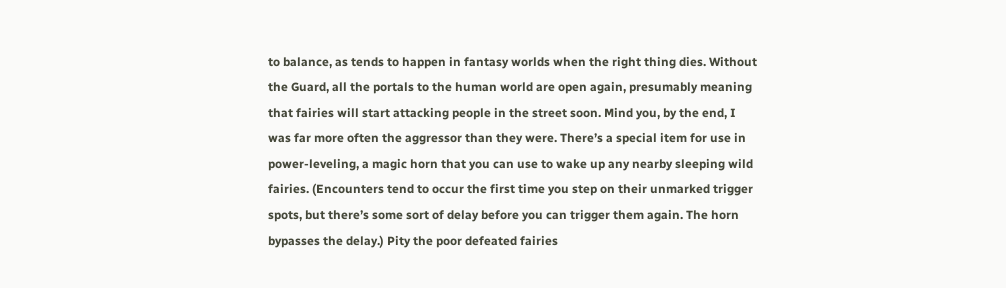to balance, as tends to happen in fantasy worlds when the right thing dies. Without the Guard, all the portals to the human world are open again, presumably meaning that fairies will start attacking people in the street soon. Mind you, by the end, I was far more often the aggressor than they were. There’s a special item for use in power-leveling, a magic horn that you can use to wake up any nearby sleeping wild fairies. (Encounters tend to occur the first time you step on their unmarked trigger spots, but there’s some sort of delay before you can trigger them again. The horn bypasses the delay.) Pity the poor defeated fairies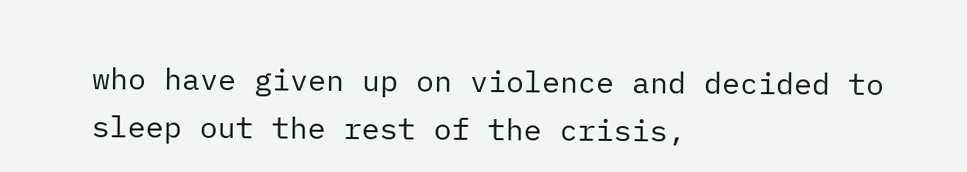who have given up on violence and decided to sleep out the rest of the crisis,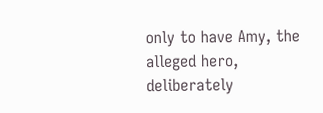only to have Amy, the alleged hero, deliberately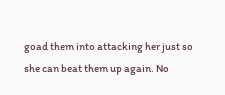goad them into attacking her just so she can beat them up again. No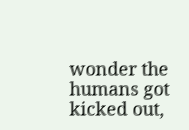wonder the humans got kicked out,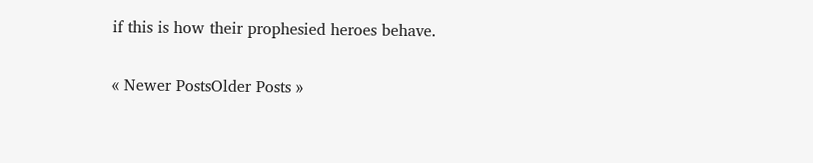if this is how their prophesied heroes behave.

« Newer PostsOlder Posts »